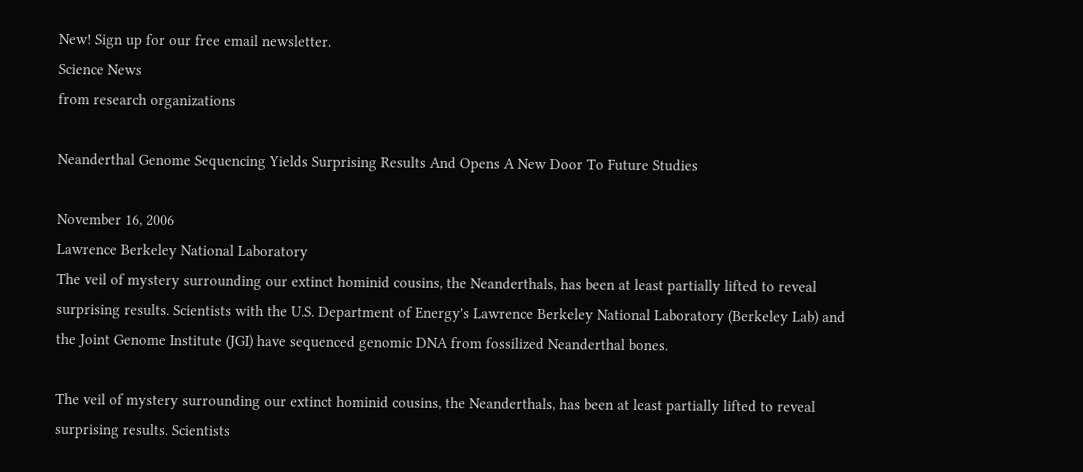New! Sign up for our free email newsletter.
Science News
from research organizations

Neanderthal Genome Sequencing Yields Surprising Results And Opens A New Door To Future Studies

November 16, 2006
Lawrence Berkeley National Laboratory
The veil of mystery surrounding our extinct hominid cousins, the Neanderthals, has been at least partially lifted to reveal surprising results. Scientists with the U.S. Department of Energy's Lawrence Berkeley National Laboratory (Berkeley Lab) and the Joint Genome Institute (JGI) have sequenced genomic DNA from fossilized Neanderthal bones.

The veil of mystery surrounding our extinct hominid cousins, the Neanderthals, has been at least partially lifted to reveal surprising results. Scientists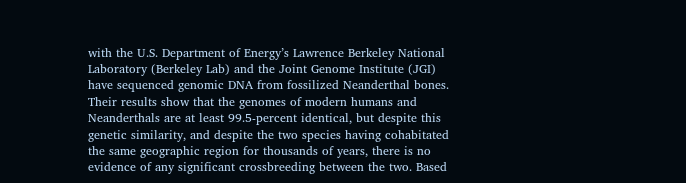with the U.S. Department of Energy’s Lawrence Berkeley National Laboratory (Berkeley Lab) and the Joint Genome Institute (JGI) have sequenced genomic DNA from fossilized Neanderthal bones.  Their results show that the genomes of modern humans and Neanderthals are at least 99.5-percent identical, but despite this genetic similarity, and despite the two species having cohabitated the same geographic region for thousands of years, there is no evidence of any significant crossbreeding between the two. Based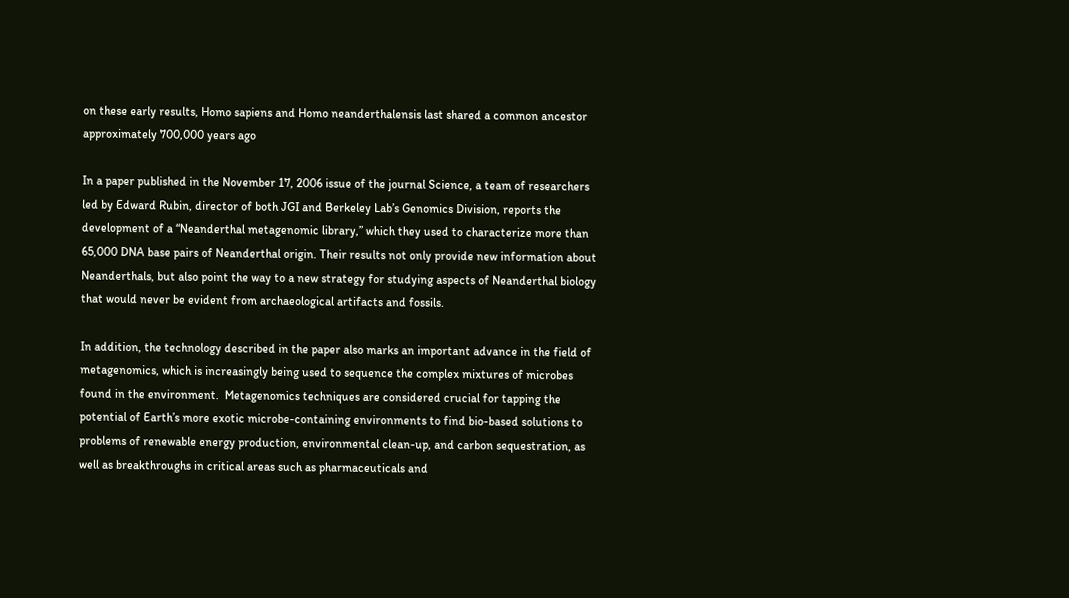on these early results, Homo sapiens and Homo neanderthalensis last shared a common ancestor approximately 700,000 years ago

In a paper published in the November 17, 2006 issue of the journal Science, a team of researchers led by Edward Rubin, director of both JGI and Berkeley Lab’s Genomics Division, reports the development of a “Neanderthal metagenomic library,” which they used to characterize more than 65,000 DNA base pairs of Neanderthal origin. Their results not only provide new information about Neanderthals, but also point the way to a new strategy for studying aspects of Neanderthal biology that would never be evident from archaeological artifacts and fossils.

In addition, the technology described in the paper also marks an important advance in the field of metagenomics, which is increasingly being used to sequence the complex mixtures of microbes found in the environment.  Metagenomics techniques are considered crucial for tapping the potential of Earth’s more exotic microbe-containing environments to find bio-based solutions to problems of renewable energy production, environmental clean-up, and carbon sequestration, as well as breakthroughs in critical areas such as pharmaceuticals and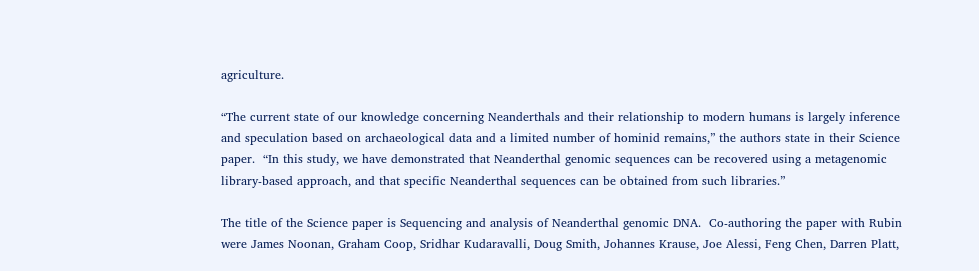agriculture.

“The current state of our knowledge concerning Neanderthals and their relationship to modern humans is largely inference and speculation based on archaeological data and a limited number of hominid remains,” the authors state in their Science paper.  “In this study, we have demonstrated that Neanderthal genomic sequences can be recovered using a metagenomic library-based approach, and that specific Neanderthal sequences can be obtained from such libraries.”

The title of the Science paper is Sequencing and analysis of Neanderthal genomic DNA.  Co-authoring the paper with Rubin were James Noonan, Graham Coop, Sridhar Kudaravalli, Doug Smith, Johannes Krause, Joe Alessi, Feng Chen, Darren Platt,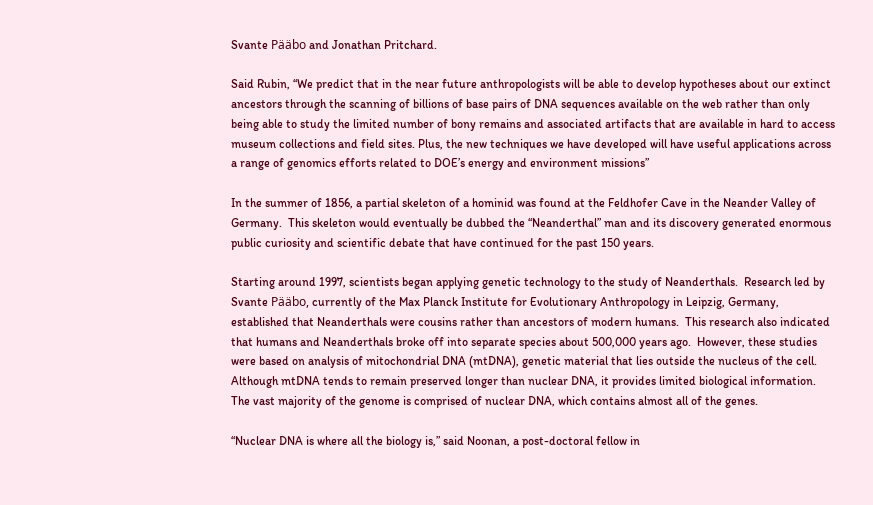Svante Pääbo and Jonathan Pritchard.

Said Rubin, “We predict that in the near future anthropologists will be able to develop hypotheses about our extinct ancestors through the scanning of billions of base pairs of DNA sequences available on the web rather than only being able to study the limited number of bony remains and associated artifacts that are available in hard to access museum collections and field sites. Plus, the new techniques we have developed will have useful applications across a range of genomics efforts related to DOE’s energy and environment missions”

In the summer of 1856, a partial skeleton of a hominid was found at the Feldhofer Cave in the Neander Valley of Germany.  This skeleton would eventually be dubbed the “Neanderthal” man and its discovery generated enormous public curiosity and scientific debate that have continued for the past 150 years.

Starting around 1997, scientists began applying genetic technology to the study of Neanderthals.  Research led by Svante Pääbo, currently of the Max Planck Institute for Evolutionary Anthropology in Leipzig, Germany, established that Neanderthals were cousins rather than ancestors of modern humans.  This research also indicated that humans and Neanderthals broke off into separate species about 500,000 years ago.  However, these studies were based on analysis of mitochondrial DNA (mtDNA), genetic material that lies outside the nucleus of the cell.  Although mtDNA tends to remain preserved longer than nuclear DNA, it provides limited biological information.  The vast majority of the genome is comprised of nuclear DNA, which contains almost all of the genes.

“Nuclear DNA is where all the biology is,” said Noonan, a post-doctoral fellow in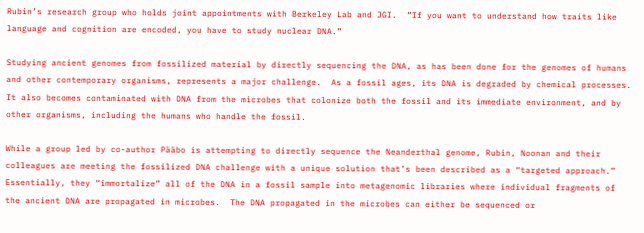Rubin’s research group who holds joint appointments with Berkeley Lab and JGI.  “If you want to understand how traits like language and cognition are encoded, you have to study nuclear DNA.”

Studying ancient genomes from fossilized material by directly sequencing the DNA, as has been done for the genomes of humans and other contemporary organisms, represents a major challenge.  As a fossil ages, its DNA is degraded by chemical processes.  It also becomes contaminated with DNA from the microbes that colonize both the fossil and its immediate environment, and by other organisms, including the humans who handle the fossil.

While a group led by co-author Pääbo is attempting to directly sequence the Neanderthal genome, Rubin, Noonan and their colleagues are meeting the fossilized DNA challenge with a unique solution that’s been described as a “targeted approach.” Essentially, they “immortalize” all of the DNA in a fossil sample into metagenomic libraries where individual fragments of the ancient DNA are propagated in microbes.  The DNA propagated in the microbes can either be sequenced or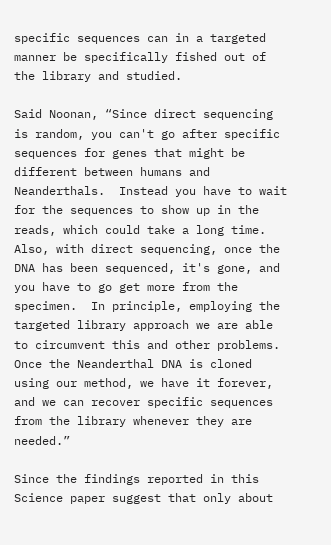specific sequences can in a targeted manner be specifically fished out of the library and studied.

Said Noonan, “Since direct sequencing is random, you can't go after specific sequences for genes that might be different between humans and Neanderthals.  Instead you have to wait for the sequences to show up in the reads, which could take a long time. Also, with direct sequencing, once the DNA has been sequenced, it's gone, and you have to go get more from the specimen.  In principle, employing the targeted library approach we are able to circumvent this and other problems.  Once the Neanderthal DNA is cloned using our method, we have it forever, and we can recover specific sequences from the library whenever they are needed.”

Since the findings reported in this Science paper suggest that only about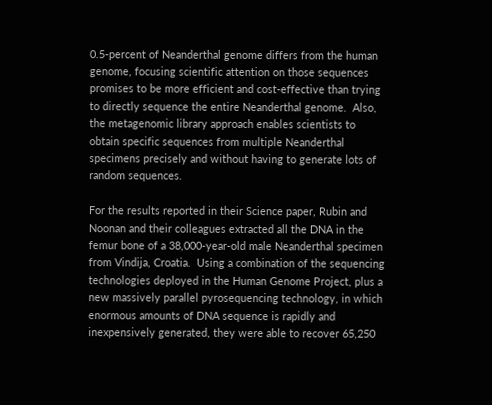0.5-percent of Neanderthal genome differs from the human genome, focusing scientific attention on those sequences promises to be more efficient and cost-effective than trying to directly sequence the entire Neanderthal genome.  Also, the metagenomic library approach enables scientists to obtain specific sequences from multiple Neanderthal specimens precisely and without having to generate lots of random sequences.

For the results reported in their Science paper, Rubin and Noonan and their colleagues extracted all the DNA in the femur bone of a 38,000-year-old male Neanderthal specimen from Vindija, Croatia.  Using a combination of the sequencing technologies deployed in the Human Genome Project, plus a new massively parallel pyrosequencing technology, in which enormous amounts of DNA sequence is rapidly and inexpensively generated, they were able to recover 65,250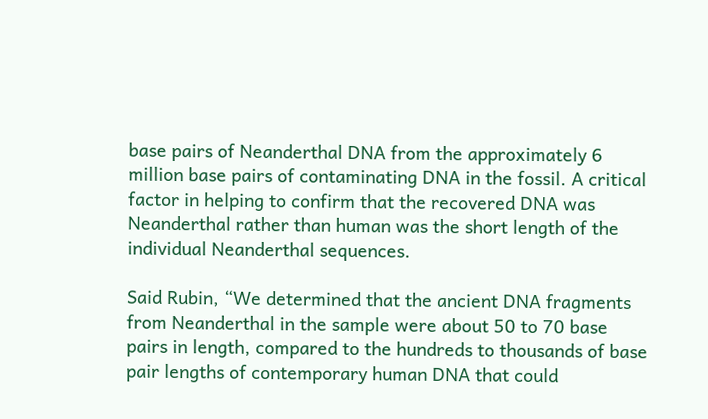base pairs of Neanderthal DNA from the approximately 6 million base pairs of contaminating DNA in the fossil. A critical factor in helping to confirm that the recovered DNA was Neanderthal rather than human was the short length of the individual Neanderthal sequences.

Said Rubin, “We determined that the ancient DNA fragments  from Neanderthal in the sample were about 50 to 70 base pairs in length, compared to the hundreds to thousands of base pair lengths of contemporary human DNA that could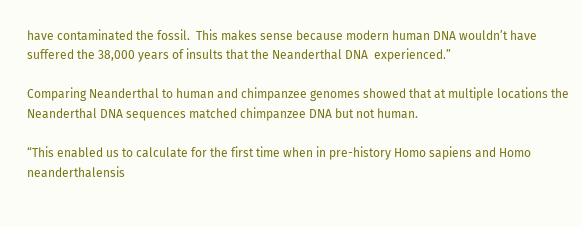have contaminated the fossil.  This makes sense because modern human DNA wouldn’t have suffered the 38,000 years of insults that the Neanderthal DNA  experienced.”

Comparing Neanderthal to human and chimpanzee genomes showed that at multiple locations the Neanderthal DNA sequences matched chimpanzee DNA but not human.

“This enabled us to calculate for the first time when in pre-history Homo sapiens and Homo neanderthalensis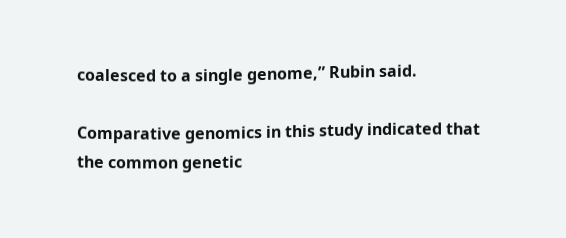coalesced to a single genome,” Rubin said.

Comparative genomics in this study indicated that the common genetic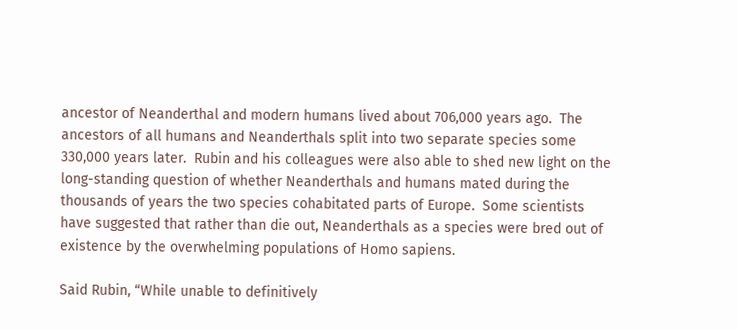ancestor of Neanderthal and modern humans lived about 706,000 years ago.  The ancestors of all humans and Neanderthals split into two separate species some 330,000 years later.  Rubin and his colleagues were also able to shed new light on the long-standing question of whether Neanderthals and humans mated during the thousands of years the two species cohabitated parts of Europe.  Some scientists have suggested that rather than die out, Neanderthals as a species were bred out of existence by the overwhelming populations of Homo sapiens.

Said Rubin, “While unable to definitively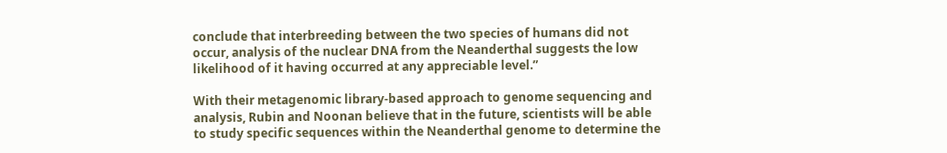conclude that interbreeding between the two species of humans did not occur, analysis of the nuclear DNA from the Neanderthal suggests the low likelihood of it having occurred at any appreciable level.”

With their metagenomic library-based approach to genome sequencing and analysis, Rubin and Noonan believe that in the future, scientists will be able to study specific sequences within the Neanderthal genome to determine the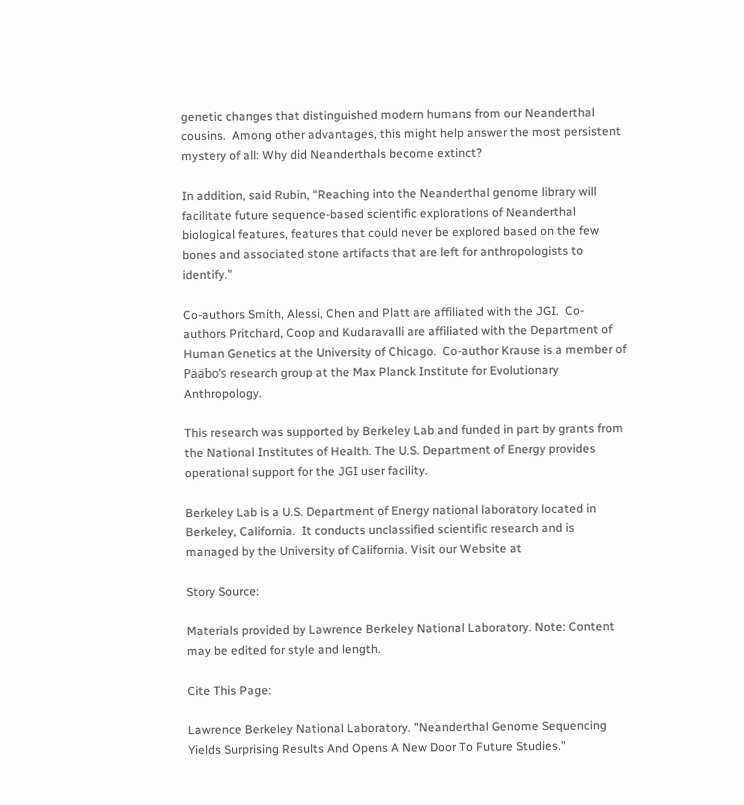genetic changes that distinguished modern humans from our Neanderthal cousins.  Among other advantages, this might help answer the most persistent mystery of all: Why did Neanderthals become extinct?

In addition, said Rubin, “Reaching into the Neanderthal genome library will facilitate future sequence-based scientific explorations of Neanderthal biological features, features that could never be explored based on the few bones and associated stone artifacts that are left for anthropologists to identify.”

Co-authors Smith, Alessi, Chen and Platt are affiliated with the JGI.  Co-authors Pritchard, Coop and Kudaravalli are affiliated with the Department of Human Genetics at the University of Chicago.  Co-author Krause is a member of Pääbo’s research group at the Max Planck Institute for Evolutionary Anthropology.

This research was supported by Berkeley Lab and funded in part by grants from the National Institutes of Health. The U.S. Department of Energy provides operational support for the JGI user facility.

Berkeley Lab is a U.S. Department of Energy national laboratory located in Berkeley, California.  It conducts unclassified scientific research and is managed by the University of California. Visit our Website at

Story Source:

Materials provided by Lawrence Berkeley National Laboratory. Note: Content may be edited for style and length.

Cite This Page:

Lawrence Berkeley National Laboratory. "Neanderthal Genome Sequencing Yields Surprising Results And Opens A New Door To Future Studies."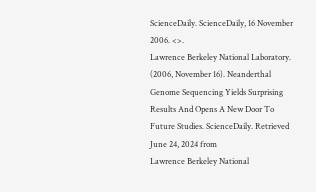ScienceDaily. ScienceDaily, 16 November 2006. <>.
Lawrence Berkeley National Laboratory. (2006, November 16). Neanderthal Genome Sequencing Yields Surprising Results And Opens A New Door To Future Studies. ScienceDaily. Retrieved June 24, 2024 from
Lawrence Berkeley National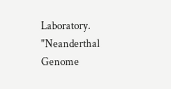Laboratory. "Neanderthal Genome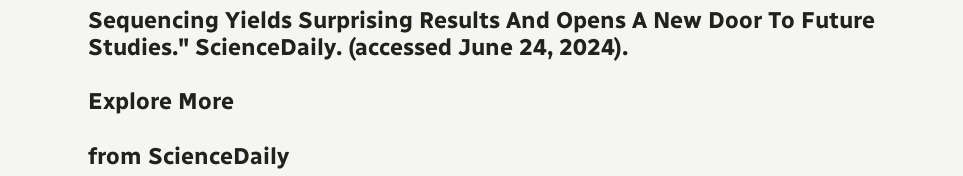Sequencing Yields Surprising Results And Opens A New Door To Future Studies." ScienceDaily. (accessed June 24, 2024).

Explore More

from ScienceDaily